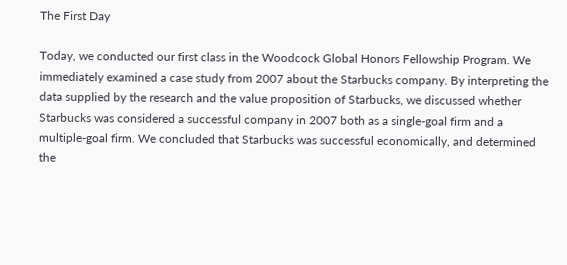The First Day

Today, we conducted our first class in the Woodcock Global Honors Fellowship Program. We immediately examined a case study from 2007 about the Starbucks company. By interpreting the data supplied by the research and the value proposition of Starbucks, we discussed whether Starbucks was considered a successful company in 2007 both as a single-goal firm and a multiple-goal firm. We concluded that Starbucks was successful economically, and determined the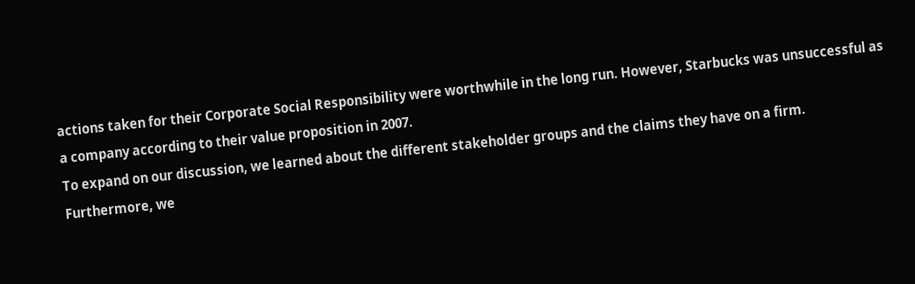actions taken for their Corporate Social Responsibility were worthwhile in the long run. However, Starbucks was unsuccessful as a company according to their value proposition in 2007.
To expand on our discussion, we learned about the different stakeholder groups and the claims they have on a firm. Furthermore, we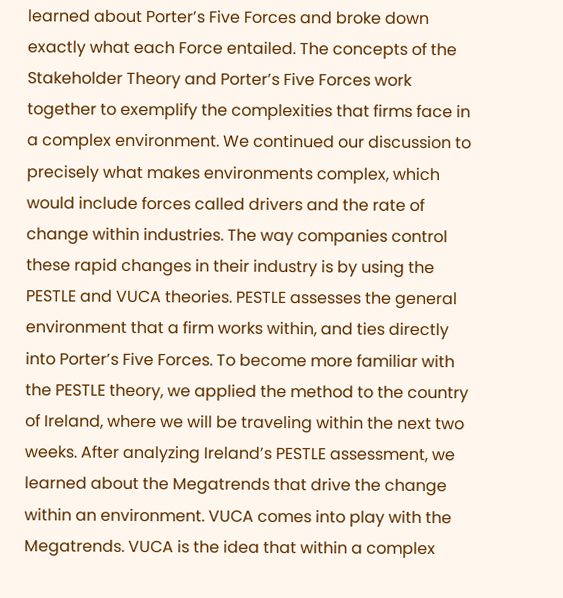learned about Porter’s Five Forces and broke down exactly what each Force entailed. The concepts of the Stakeholder Theory and Porter’s Five Forces work together to exemplify the complexities that firms face in a complex environment. We continued our discussion to precisely what makes environments complex, which would include forces called drivers and the rate of change within industries. The way companies control these rapid changes in their industry is by using the PESTLE and VUCA theories. PESTLE assesses the general environment that a firm works within, and ties directly into Porter’s Five Forces. To become more familiar with the PESTLE theory, we applied the method to the country of Ireland, where we will be traveling within the next two weeks. After analyzing Ireland’s PESTLE assessment, we learned about the Megatrends that drive the change within an environment. VUCA comes into play with the Megatrends. VUCA is the idea that within a complex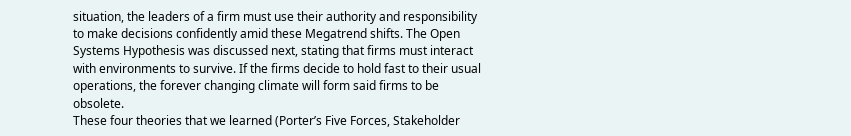situation, the leaders of a firm must use their authority and responsibility to make decisions confidently amid these Megatrend shifts. The Open Systems Hypothesis was discussed next, stating that firms must interact with environments to survive. If the firms decide to hold fast to their usual operations, the forever changing climate will form said firms to be obsolete.
These four theories that we learned (Porter’s Five Forces, Stakeholder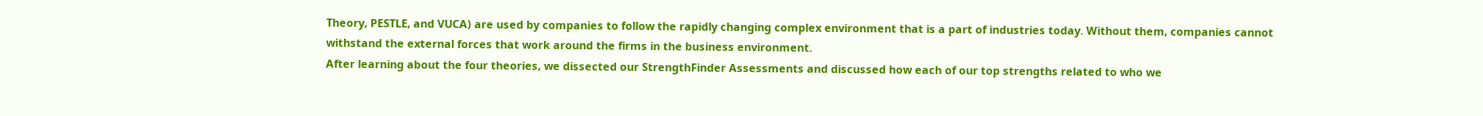Theory, PESTLE, and VUCA) are used by companies to follow the rapidly changing complex environment that is a part of industries today. Without them, companies cannot withstand the external forces that work around the firms in the business environment.
After learning about the four theories, we dissected our StrengthFinder Assessments and discussed how each of our top strengths related to who we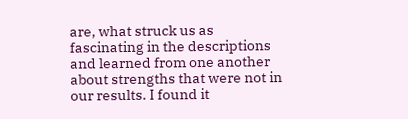are, what struck us as fascinating in the descriptions and learned from one another about strengths that were not in our results. I found it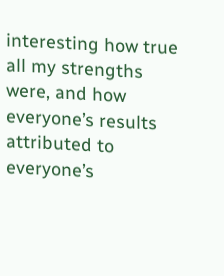interesting how true all my strengths were, and how everyone’s results attributed to everyone’s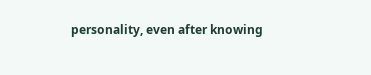personality, even after knowing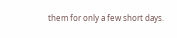them for only a few short days.